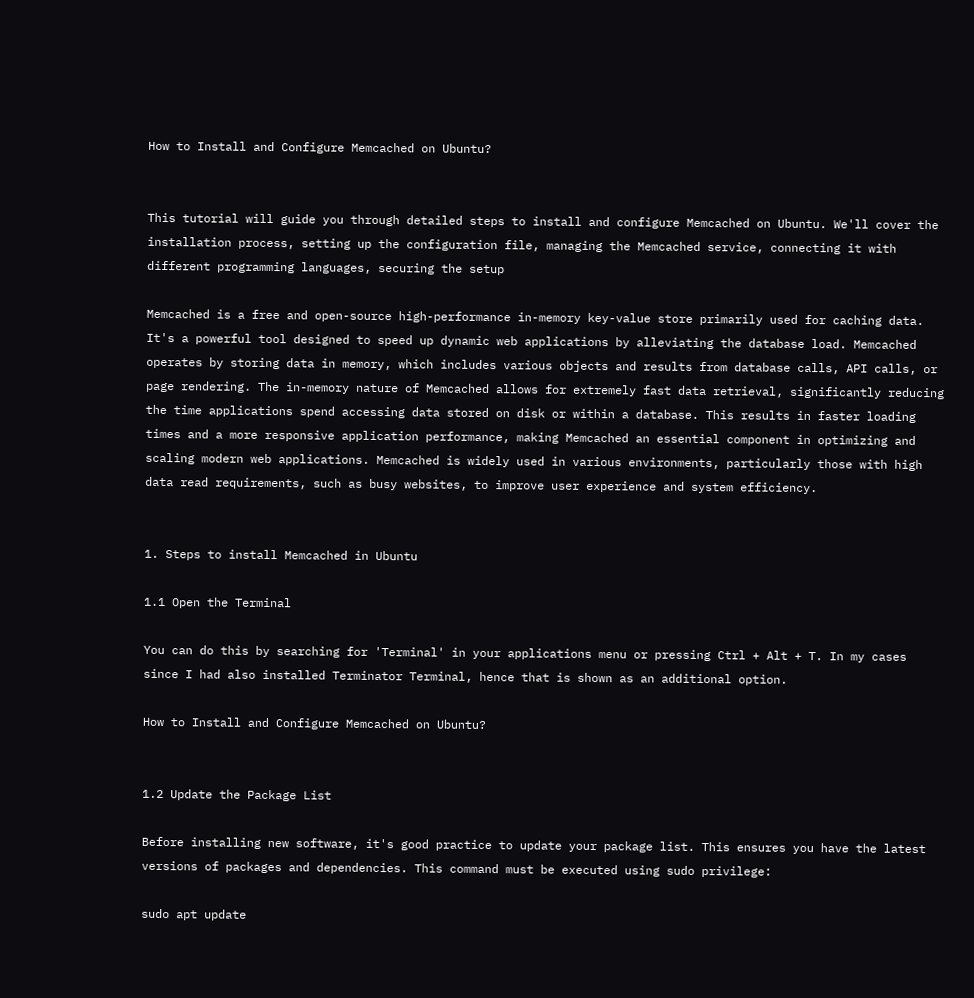How to Install and Configure Memcached on Ubuntu?


This tutorial will guide you through detailed steps to install and configure Memcached on Ubuntu. We'll cover the installation process, setting up the configuration file, managing the Memcached service, connecting it with different programming languages, securing the setup

Memcached is a free and open-source high-performance in-memory key-value store primarily used for caching data. It's a powerful tool designed to speed up dynamic web applications by alleviating the database load. Memcached operates by storing data in memory, which includes various objects and results from database calls, API calls, or page rendering. The in-memory nature of Memcached allows for extremely fast data retrieval, significantly reducing the time applications spend accessing data stored on disk or within a database. This results in faster loading times and a more responsive application performance, making Memcached an essential component in optimizing and scaling modern web applications. Memcached is widely used in various environments, particularly those with high data read requirements, such as busy websites, to improve user experience and system efficiency.


1. Steps to install Memcached in Ubuntu

1.1 Open the Terminal

You can do this by searching for 'Terminal' in your applications menu or pressing Ctrl + Alt + T. In my cases since I had also installed Terminator Terminal, hence that is shown as an additional option.

How to Install and Configure Memcached on Ubuntu?


1.2 Update the Package List

Before installing new software, it's good practice to update your package list. This ensures you have the latest versions of packages and dependencies. This command must be executed using sudo privilege:

sudo apt update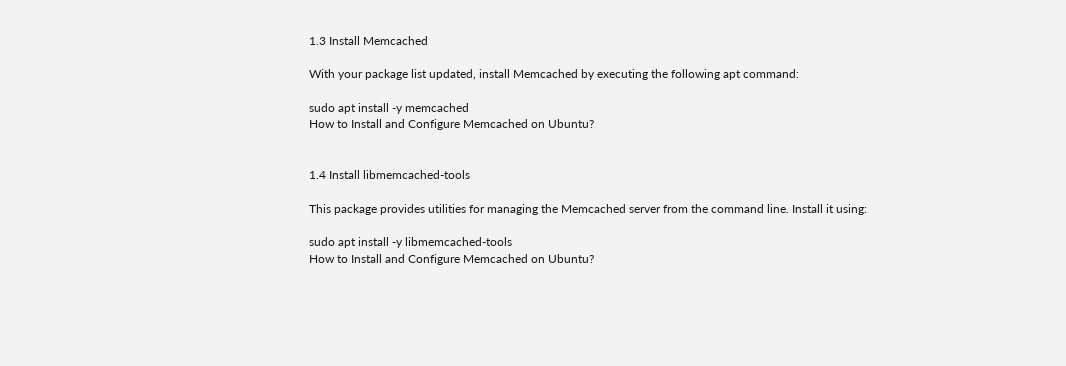1.3 Install Memcached

With your package list updated, install Memcached by executing the following apt command:

sudo apt install -y memcached
How to Install and Configure Memcached on Ubuntu?


1.4 Install libmemcached-tools

This package provides utilities for managing the Memcached server from the command line. Install it using:

sudo apt install -y libmemcached-tools
How to Install and Configure Memcached on Ubuntu?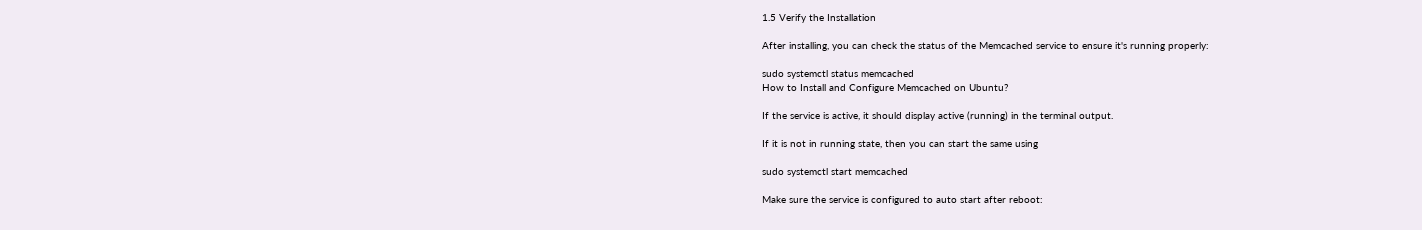1.5 Verify the Installation

After installing, you can check the status of the Memcached service to ensure it's running properly:

sudo systemctl status memcached
How to Install and Configure Memcached on Ubuntu?

If the service is active, it should display active (running) in the terminal output.

If it is not in running state, then you can start the same using

sudo systemctl start memcached

Make sure the service is configured to auto start after reboot: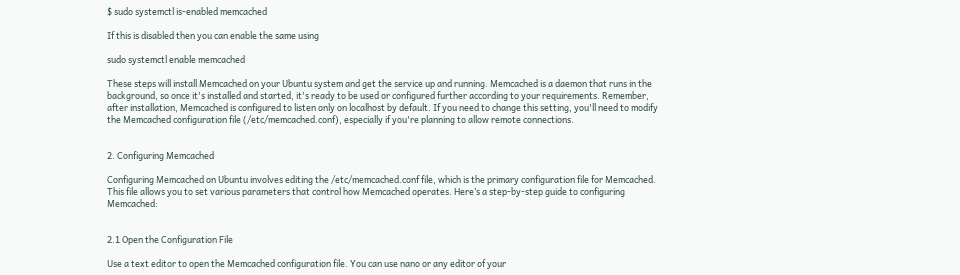$ sudo systemctl is-enabled memcached

If this is disabled then you can enable the same using

sudo systemctl enable memcached

These steps will install Memcached on your Ubuntu system and get the service up and running. Memcached is a daemon that runs in the background, so once it's installed and started, it's ready to be used or configured further according to your requirements. Remember, after installation, Memcached is configured to listen only on localhost by default. If you need to change this setting, you'll need to modify the Memcached configuration file (/etc/memcached.conf), especially if you're planning to allow remote connections.


2. Configuring Memcached

Configuring Memcached on Ubuntu involves editing the /etc/memcached.conf file, which is the primary configuration file for Memcached. This file allows you to set various parameters that control how Memcached operates. Here’s a step-by-step guide to configuring Memcached:


2.1 Open the Configuration File

Use a text editor to open the Memcached configuration file. You can use nano or any editor of your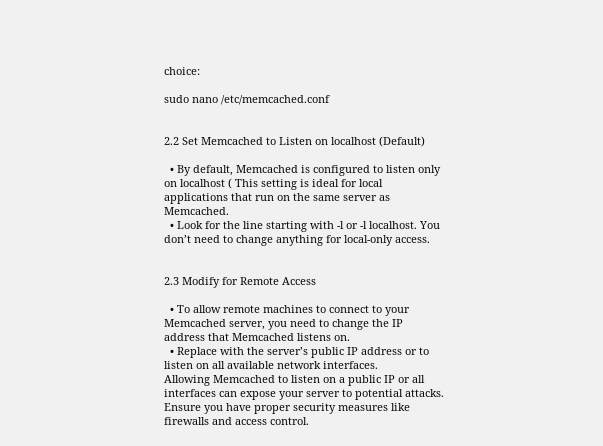choice:

sudo nano /etc/memcached.conf


2.2 Set Memcached to Listen on localhost (Default)

  • By default, Memcached is configured to listen only on localhost ( This setting is ideal for local applications that run on the same server as Memcached.
  • Look for the line starting with -l or -l localhost. You don’t need to change anything for local-only access.


2.3 Modify for Remote Access

  • To allow remote machines to connect to your Memcached server, you need to change the IP address that Memcached listens on.
  • Replace with the server’s public IP address or to listen on all available network interfaces.
Allowing Memcached to listen on a public IP or all interfaces can expose your server to potential attacks. Ensure you have proper security measures like firewalls and access control.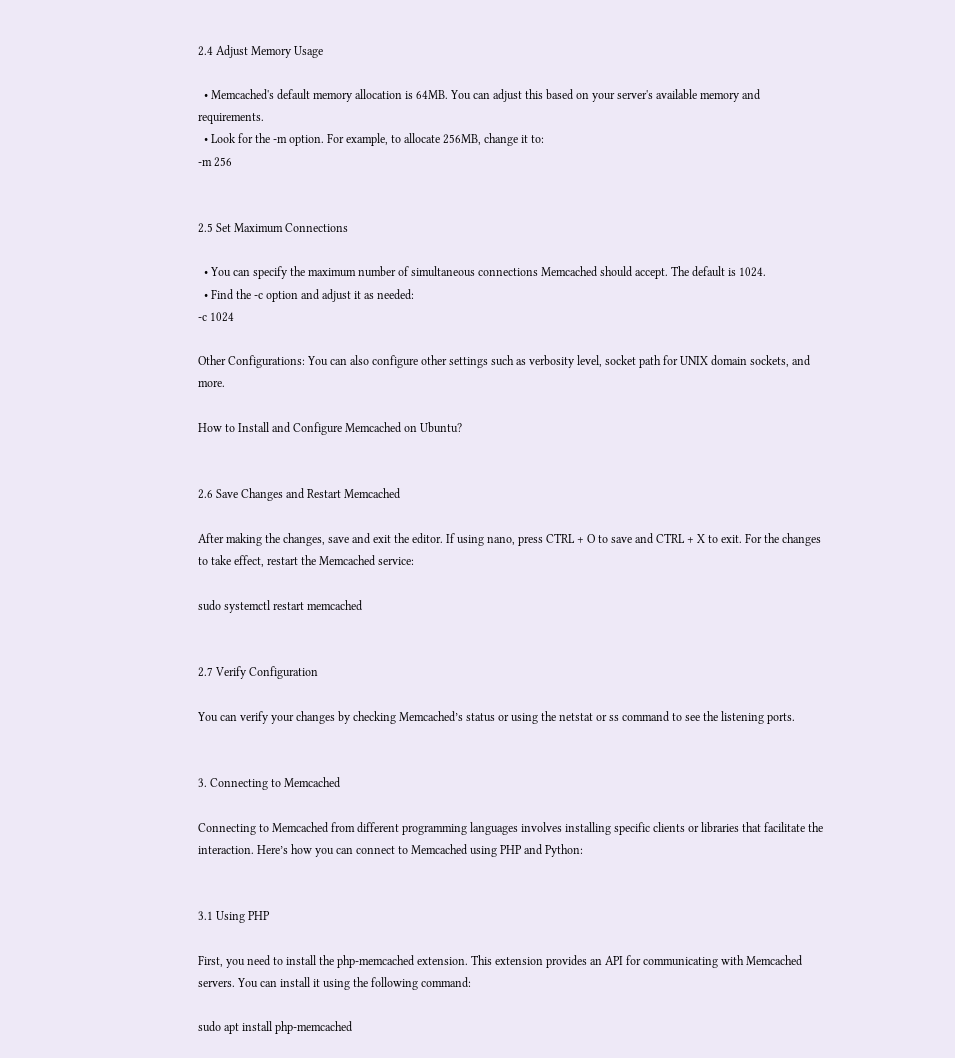2.4 Adjust Memory Usage

  • Memcached's default memory allocation is 64MB. You can adjust this based on your server's available memory and requirements.
  • Look for the -m option. For example, to allocate 256MB, change it to:
-m 256


2.5 Set Maximum Connections

  • You can specify the maximum number of simultaneous connections Memcached should accept. The default is 1024.
  • Find the -c option and adjust it as needed:
-c 1024

Other Configurations: You can also configure other settings such as verbosity level, socket path for UNIX domain sockets, and more.

How to Install and Configure Memcached on Ubuntu?


2.6 Save Changes and Restart Memcached

After making the changes, save and exit the editor. If using nano, press CTRL + O to save and CTRL + X to exit. For the changes to take effect, restart the Memcached service:

sudo systemctl restart memcached


2.7 Verify Configuration

You can verify your changes by checking Memcached’s status or using the netstat or ss command to see the listening ports.


3. Connecting to Memcached

Connecting to Memcached from different programming languages involves installing specific clients or libraries that facilitate the interaction. Here’s how you can connect to Memcached using PHP and Python:


3.1 Using PHP

First, you need to install the php-memcached extension. This extension provides an API for communicating with Memcached servers. You can install it using the following command:

sudo apt install php-memcached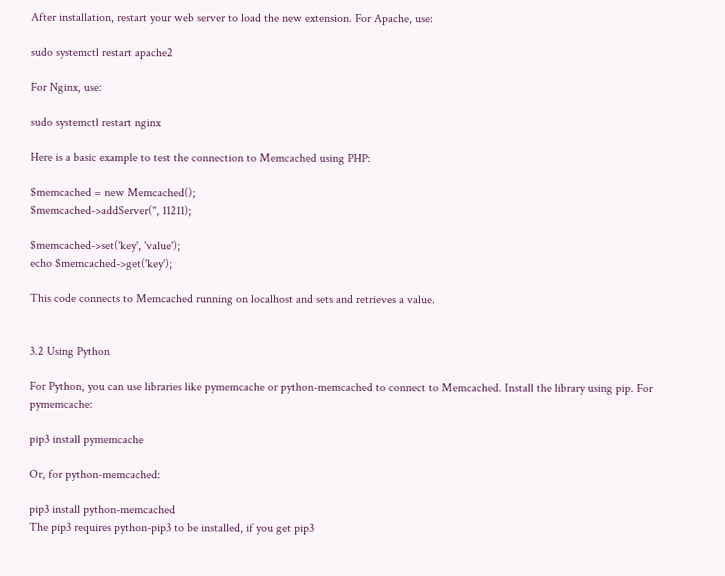After installation, restart your web server to load the new extension. For Apache, use:

sudo systemctl restart apache2

For Nginx, use:

sudo systemctl restart nginx

Here is a basic example to test the connection to Memcached using PHP:

$memcached = new Memcached();
$memcached->addServer('', 11211);

$memcached->set('key', 'value');
echo $memcached->get('key');

This code connects to Memcached running on localhost and sets and retrieves a value.


3.2 Using Python

For Python, you can use libraries like pymemcache or python-memcached to connect to Memcached. Install the library using pip. For pymemcache:

pip3 install pymemcache

Or, for python-memcached:

pip3 install python-memcached
The pip3 requires python-pip3 to be installed, if you get pip3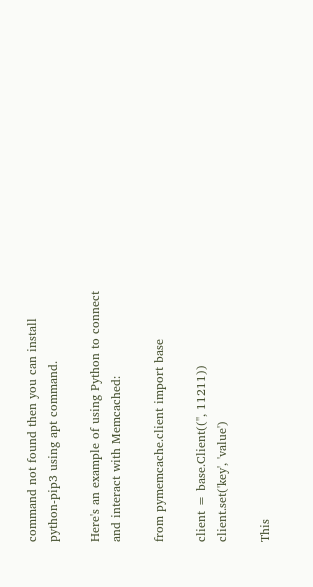command not found then you can install python-pip3 using apt command.

Here's an example of using Python to connect and interact with Memcached:

from pymemcache.client import base

client = base.Client(('', 11211))
client.set('key', 'value')

This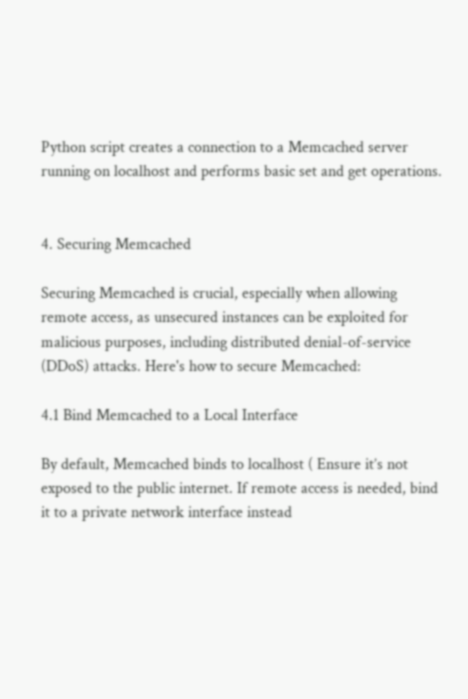Python script creates a connection to a Memcached server running on localhost and performs basic set and get operations.


4. Securing Memcached

Securing Memcached is crucial, especially when allowing remote access, as unsecured instances can be exploited for malicious purposes, including distributed denial-of-service (DDoS) attacks. Here's how to secure Memcached:

4.1 Bind Memcached to a Local Interface

By default, Memcached binds to localhost ( Ensure it’s not exposed to the public internet. If remote access is needed, bind it to a private network interface instead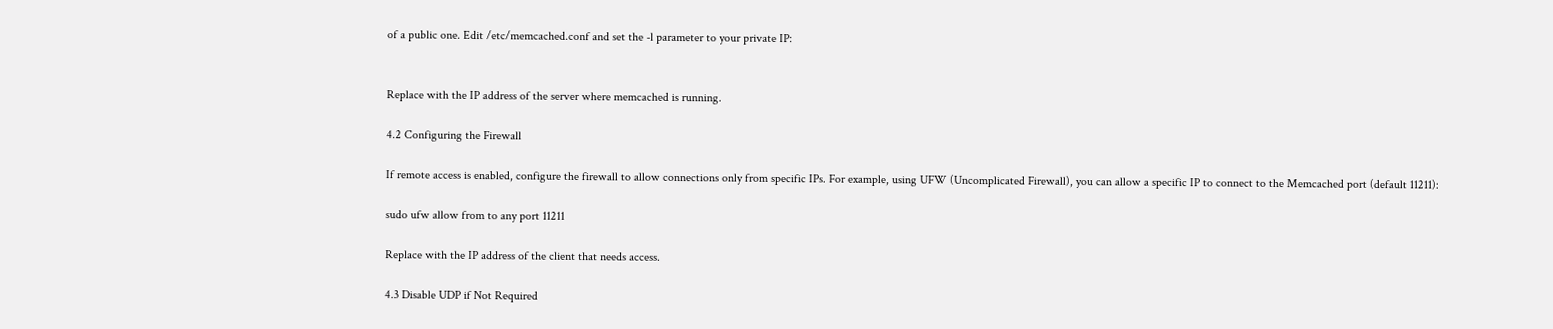of a public one. Edit /etc/memcached.conf and set the -l parameter to your private IP:


Replace with the IP address of the server where memcached is running.

4.2 Configuring the Firewall

If remote access is enabled, configure the firewall to allow connections only from specific IPs. For example, using UFW (Uncomplicated Firewall), you can allow a specific IP to connect to the Memcached port (default 11211):

sudo ufw allow from to any port 11211

Replace with the IP address of the client that needs access.

4.3 Disable UDP if Not Required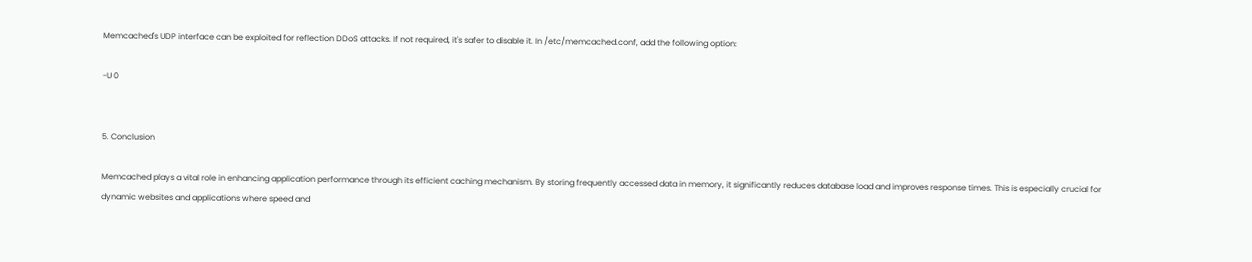Memcached's UDP interface can be exploited for reflection DDoS attacks. If not required, it's safer to disable it. In /etc/memcached.conf, add the following option:

-U 0


5. Conclusion

Memcached plays a vital role in enhancing application performance through its efficient caching mechanism. By storing frequently accessed data in memory, it significantly reduces database load and improves response times. This is especially crucial for dynamic websites and applications where speed and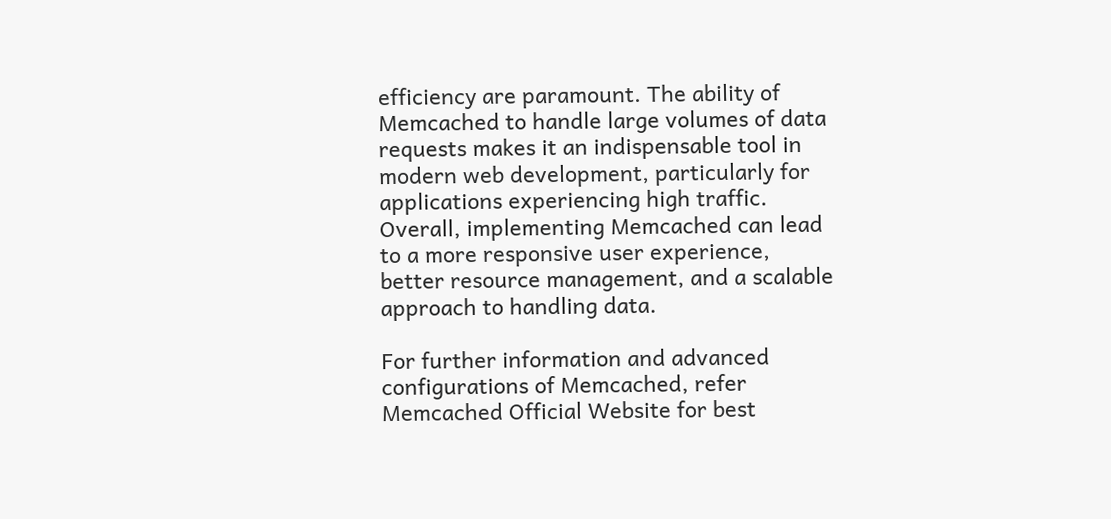efficiency are paramount. The ability of Memcached to handle large volumes of data requests makes it an indispensable tool in modern web development, particularly for applications experiencing high traffic. Overall, implementing Memcached can lead to a more responsive user experience, better resource management, and a scalable approach to handling data.

For further information and advanced configurations of Memcached, refer Memcached Official Website for best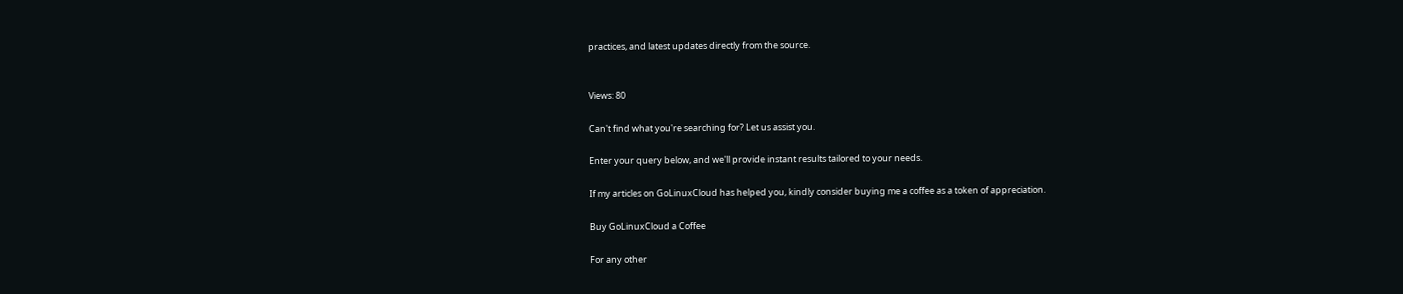practices, and latest updates directly from the source.


Views: 80

Can't find what you're searching for? Let us assist you.

Enter your query below, and we'll provide instant results tailored to your needs.

If my articles on GoLinuxCloud has helped you, kindly consider buying me a coffee as a token of appreciation.

Buy GoLinuxCloud a Coffee

For any other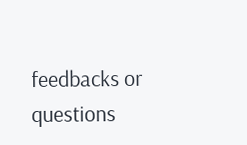feedbacks or questions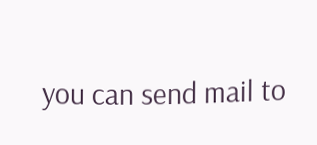you can send mail to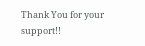Thank You for your support!!